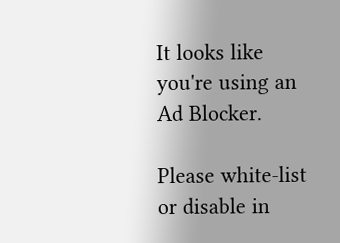It looks like you're using an Ad Blocker.

Please white-list or disable in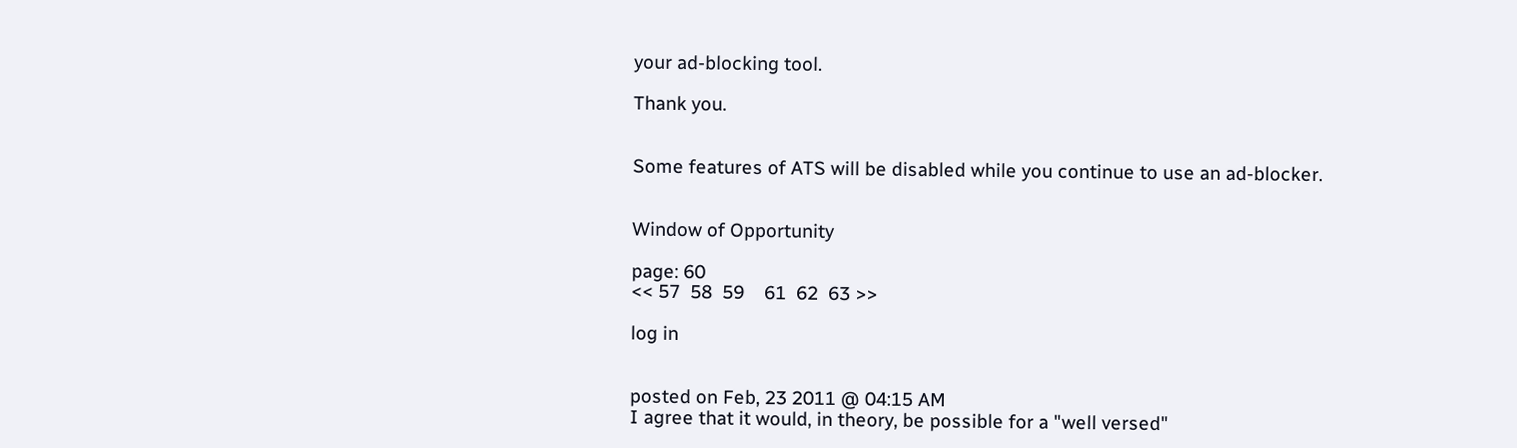your ad-blocking tool.

Thank you.


Some features of ATS will be disabled while you continue to use an ad-blocker.


Window of Opportunity

page: 60
<< 57  58  59    61  62  63 >>

log in


posted on Feb, 23 2011 @ 04:15 AM
I agree that it would, in theory, be possible for a "well versed"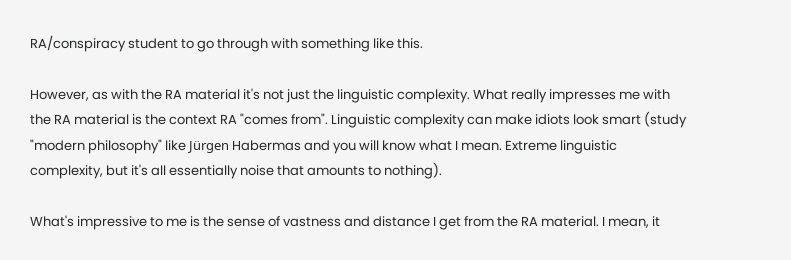RA/conspiracy student to go through with something like this.

However, as with the RA material it's not just the linguistic complexity. What really impresses me with the RA material is the context RA "comes from". Linguistic complexity can make idiots look smart (study "modern philosophy" like Jürgen Habermas and you will know what I mean. Extreme linguistic complexity, but it's all essentially noise that amounts to nothing).

What's impressive to me is the sense of vastness and distance I get from the RA material. I mean, it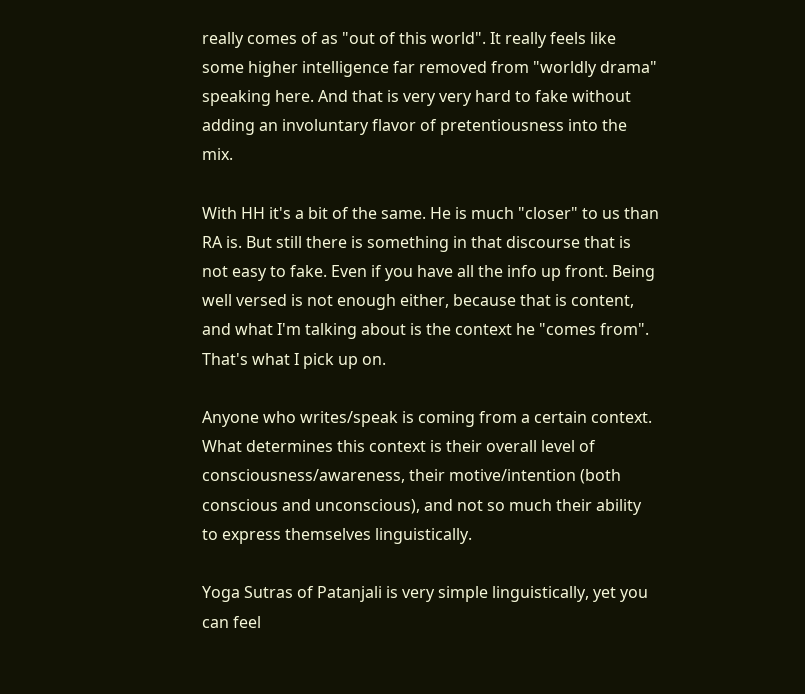really comes of as "out of this world". It really feels like some higher intelligence far removed from "worldly drama" speaking here. And that is very very hard to fake without adding an involuntary flavor of pretentiousness into the mix.

With HH it's a bit of the same. He is much "closer" to us than RA is. But still there is something in that discourse that is not easy to fake. Even if you have all the info up front. Being well versed is not enough either, because that is content, and what I'm talking about is the context he "comes from". That's what I pick up on.

Anyone who writes/speak is coming from a certain context. What determines this context is their overall level of consciousness/awareness, their motive/intention (both conscious and unconscious), and not so much their ability to express themselves linguistically.

Yoga Sutras of Patanjali is very simple linguistically, yet you can feel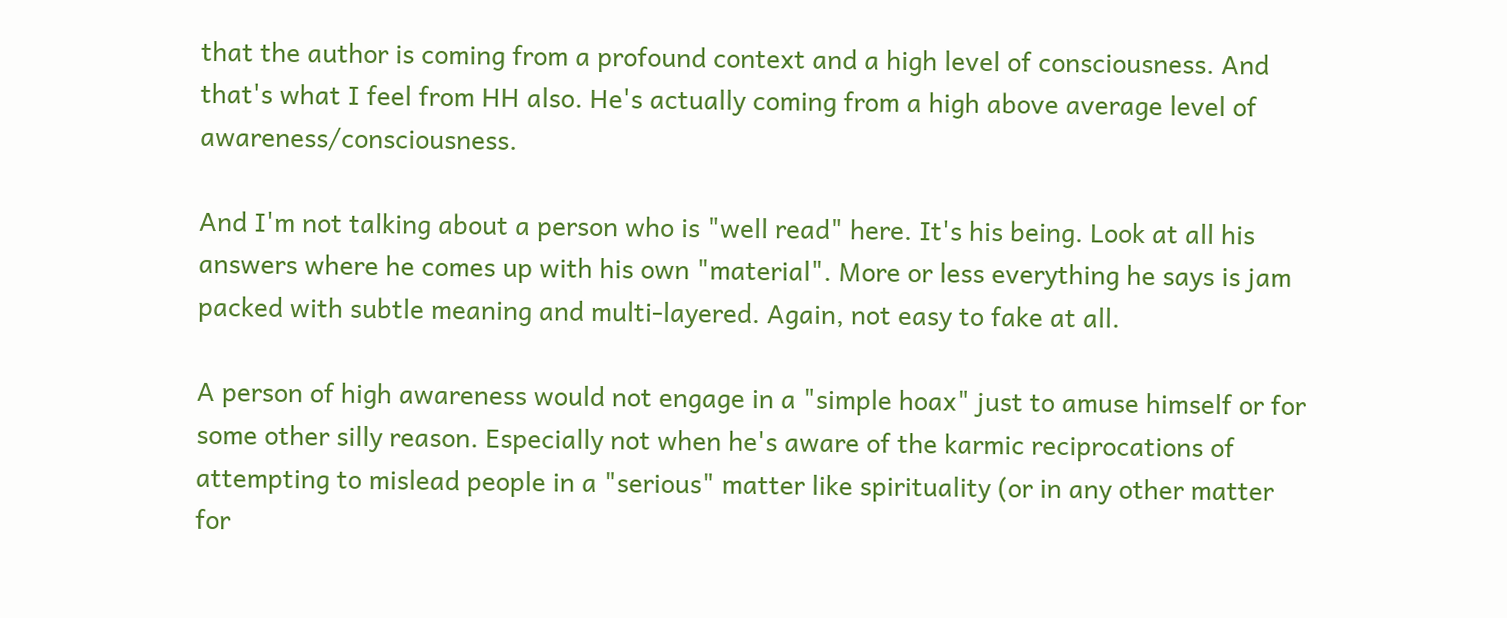that the author is coming from a profound context and a high level of consciousness. And that's what I feel from HH also. He's actually coming from a high above average level of awareness/consciousness.

And I'm not talking about a person who is "well read" here. It's his being. Look at all his answers where he comes up with his own "material". More or less everything he says is jam packed with subtle meaning and multi-layered. Again, not easy to fake at all.

A person of high awareness would not engage in a "simple hoax" just to amuse himself or for some other silly reason. Especially not when he's aware of the karmic reciprocations of attempting to mislead people in a "serious" matter like spirituality (or in any other matter for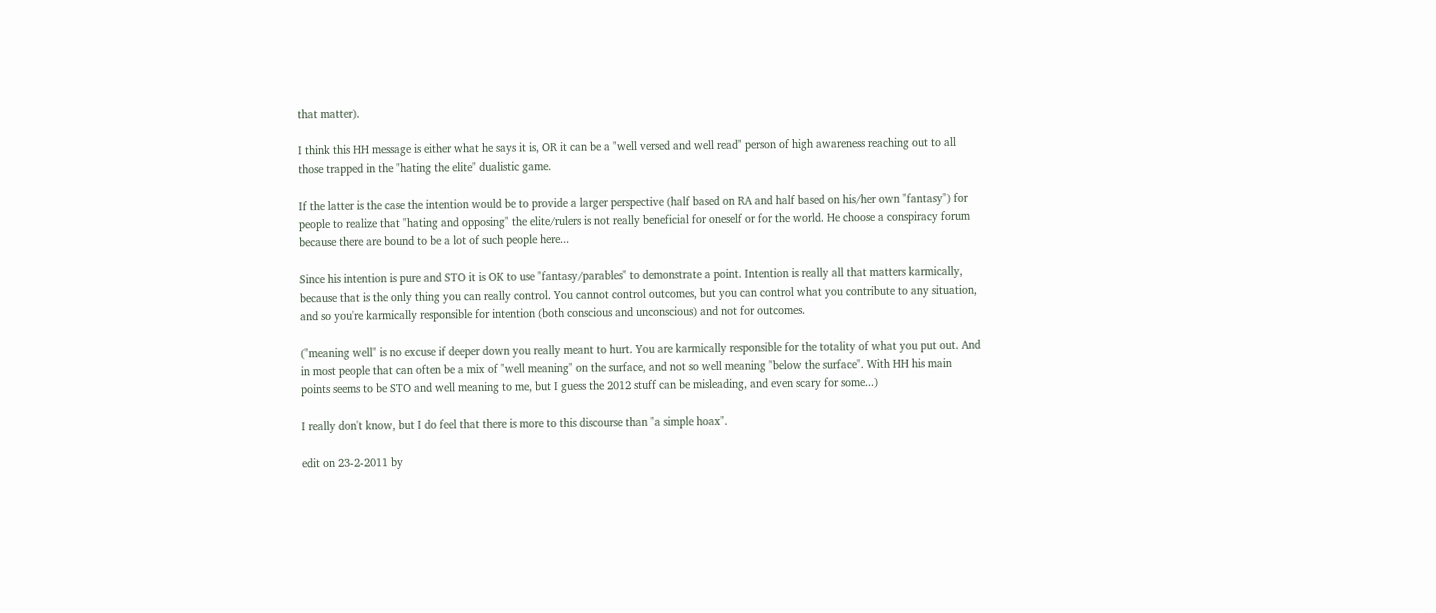that matter).

I think this HH message is either what he says it is, OR it can be a "well versed and well read" person of high awareness reaching out to all those trapped in the "hating the elite" dualistic game.

If the latter is the case the intention would be to provide a larger perspective (half based on RA and half based on his/her own "fantasy") for people to realize that "hating and opposing" the elite/rulers is not really beneficial for oneself or for the world. He choose a conspiracy forum because there are bound to be a lot of such people here...

Since his intention is pure and STO it is OK to use "fantasy/parables" to demonstrate a point. Intention is really all that matters karmically, because that is the only thing you can really control. You cannot control outcomes, but you can control what you contribute to any situation, and so you're karmically responsible for intention (both conscious and unconscious) and not for outcomes.

("meaning well" is no excuse if deeper down you really meant to hurt. You are karmically responsible for the totality of what you put out. And in most people that can often be a mix of "well meaning" on the surface, and not so well meaning "below the surface". With HH his main points seems to be STO and well meaning to me, but I guess the 2012 stuff can be misleading, and even scary for some...)

I really don't know, but I do feel that there is more to this discourse than "a simple hoax".

edit on 23-2-2011 by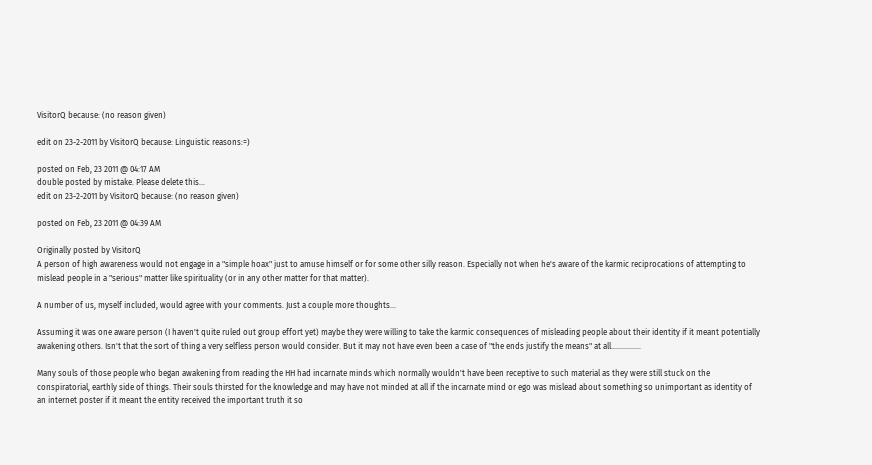VisitorQ because: (no reason given)

edit on 23-2-2011 by VisitorQ because: Linguistic reasons:=)

posted on Feb, 23 2011 @ 04:17 AM
double posted by mistake. Please delete this...
edit on 23-2-2011 by VisitorQ because: (no reason given)

posted on Feb, 23 2011 @ 04:39 AM

Originally posted by VisitorQ
A person of high awareness would not engage in a "simple hoax" just to amuse himself or for some other silly reason. Especially not when he's aware of the karmic reciprocations of attempting to mislead people in a "serious" matter like spirituality (or in any other matter for that matter).

A number of us, myself included, would agree with your comments. Just a couple more thoughts...

Assuming it was one aware person (I haven't quite ruled out group effort yet) maybe they were willing to take the karmic consequences of misleading people about their identity if it meant potentially awakening others. Isn't that the sort of thing a very selfless person would consider. But it may not have even been a case of "the ends justify the means" at all...............

Many souls of those people who began awakening from reading the HH had incarnate minds which normally wouldn't have been receptive to such material as they were still stuck on the conspiratorial, earthly side of things. Their souls thirsted for the knowledge and may have not minded at all if the incarnate mind or ego was mislead about something so unimportant as identity of an internet poster if it meant the entity received the important truth it so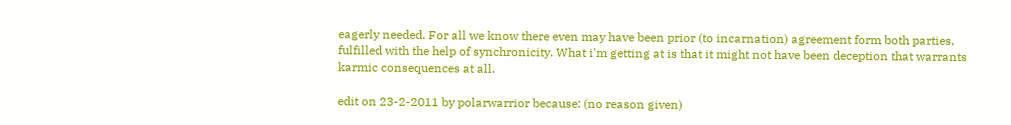eagerly needed. For all we know there even may have been prior (to incarnation) agreement form both parties, fulfilled with the help of synchronicity. What i'm getting at is that it might not have been deception that warrants karmic consequences at all.

edit on 23-2-2011 by polarwarrior because: (no reason given)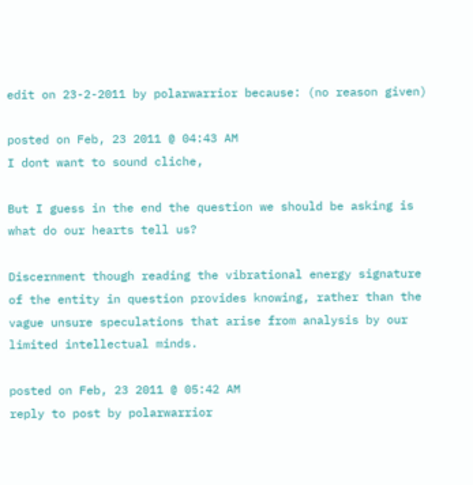edit on 23-2-2011 by polarwarrior because: (no reason given)

posted on Feb, 23 2011 @ 04:43 AM
I dont want to sound cliche,

But I guess in the end the question we should be asking is what do our hearts tell us?

Discernment though reading the vibrational energy signature of the entity in question provides knowing, rather than the vague unsure speculations that arise from analysis by our limited intellectual minds.

posted on Feb, 23 2011 @ 05:42 AM
reply to post by polarwarrior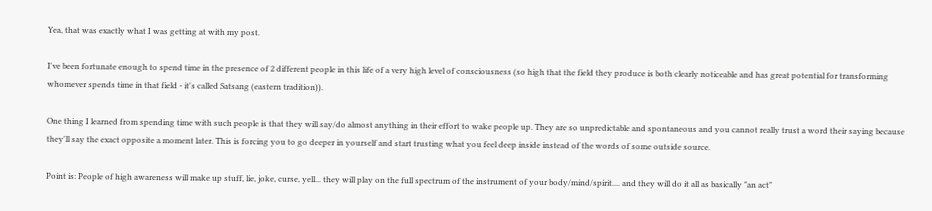Yea, that was exactly what I was getting at with my post.

I've been fortunate enough to spend time in the presence of 2 different people in this life of a very high level of consciousness (so high that the field they produce is both clearly noticeable and has great potential for transforming whomever spends time in that field - it's called Satsang (eastern tradition)).

One thing I learned from spending time with such people is that they will say/do almost anything in their effort to wake people up. They are so unpredictable and spontaneous and you cannot really trust a word their saying because they'll say the exact opposite a moment later. This is forcing you to go deeper in yourself and start trusting what you feel deep inside instead of the words of some outside source.

Point is: People of high awareness will make up stuff, lie, joke, curse, yell... they will play on the full spectrum of the instrument of your body/mind/spirit.... and they will do it all as basically "an act"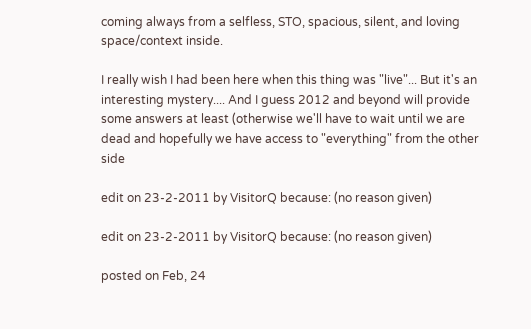coming always from a selfless, STO, spacious, silent, and loving space/context inside.

I really wish I had been here when this thing was "live"... But it's an interesting mystery.... And I guess 2012 and beyond will provide some answers at least (otherwise we'll have to wait until we are dead and hopefully we have access to "everything" from the other side

edit on 23-2-2011 by VisitorQ because: (no reason given)

edit on 23-2-2011 by VisitorQ because: (no reason given)

posted on Feb, 24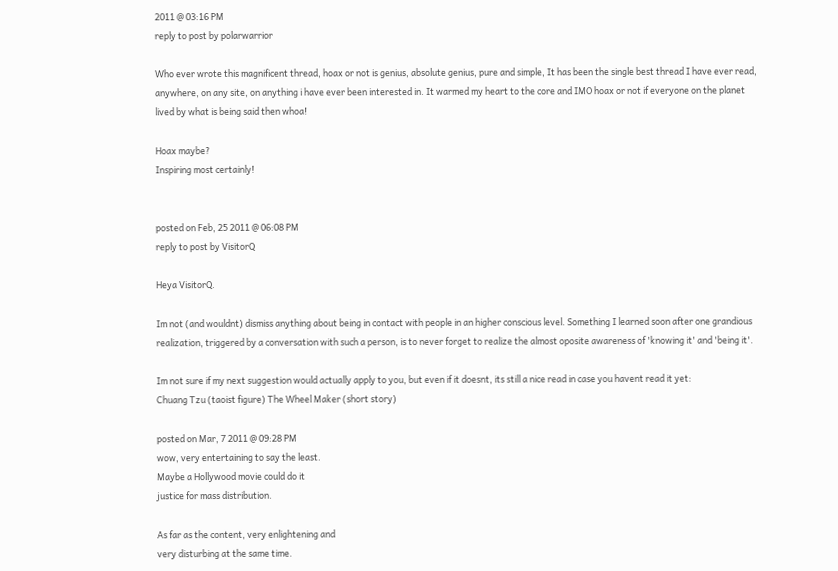2011 @ 03:16 PM
reply to post by polarwarrior

Who ever wrote this magnificent thread, hoax or not is genius, absolute genius, pure and simple, It has been the single best thread I have ever read, anywhere, on any site, on anything i have ever been interested in. It warmed my heart to the core and IMO hoax or not if everyone on the planet lived by what is being said then whoa!

Hoax maybe?
Inspiring most certainly!


posted on Feb, 25 2011 @ 06:08 PM
reply to post by VisitorQ

Heya VisitorQ.

Im not (and wouldnt) dismiss anything about being in contact with people in an higher conscious level. Something I learned soon after one grandious realization, triggered by a conversation with such a person, is to never forget to realize the almost oposite awareness of 'knowing it' and 'being it'.

Im not sure if my next suggestion would actually apply to you, but even if it doesnt, its still a nice read in case you havent read it yet:
Chuang Tzu (taoist figure) The Wheel Maker (short story)

posted on Mar, 7 2011 @ 09:28 PM
wow, very entertaining to say the least.
Maybe a Hollywood movie could do it
justice for mass distribution.

As far as the content, very enlightening and
very disturbing at the same time.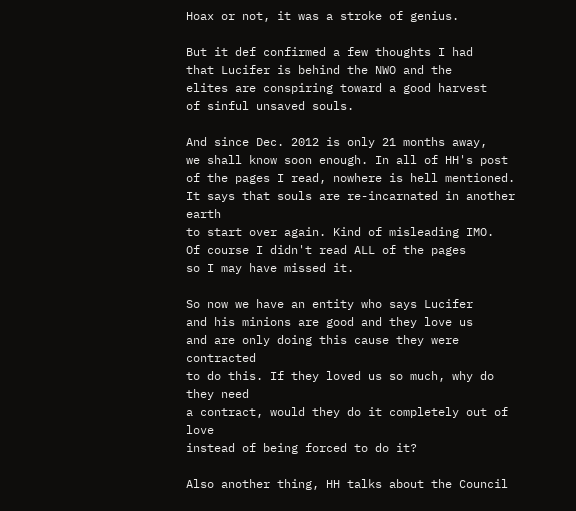Hoax or not, it was a stroke of genius.

But it def confirmed a few thoughts I had
that Lucifer is behind the NWO and the
elites are conspiring toward a good harvest
of sinful unsaved souls.

And since Dec. 2012 is only 21 months away,
we shall know soon enough. In all of HH's post
of the pages I read, nowhere is hell mentioned.
It says that souls are re-incarnated in another earth
to start over again. Kind of misleading IMO.
Of course I didn't read ALL of the pages
so I may have missed it.

So now we have an entity who says Lucifer
and his minions are good and they love us
and are only doing this cause they were contracted
to do this. If they loved us so much, why do they need
a contract, would they do it completely out of love
instead of being forced to do it?

Also another thing, HH talks about the Council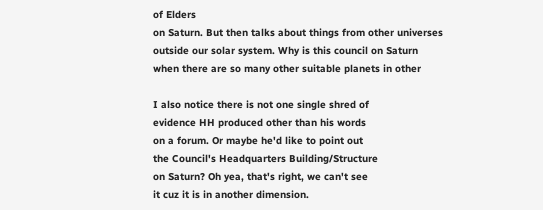of Elders
on Saturn. But then talks about things from other universes
outside our solar system. Why is this council on Saturn
when there are so many other suitable planets in other

I also notice there is not one single shred of
evidence HH produced other than his words
on a forum. Or maybe he'd like to point out
the Council's Headquarters Building/Structure
on Saturn? Oh yea, that's right, we can't see
it cuz it is in another dimension.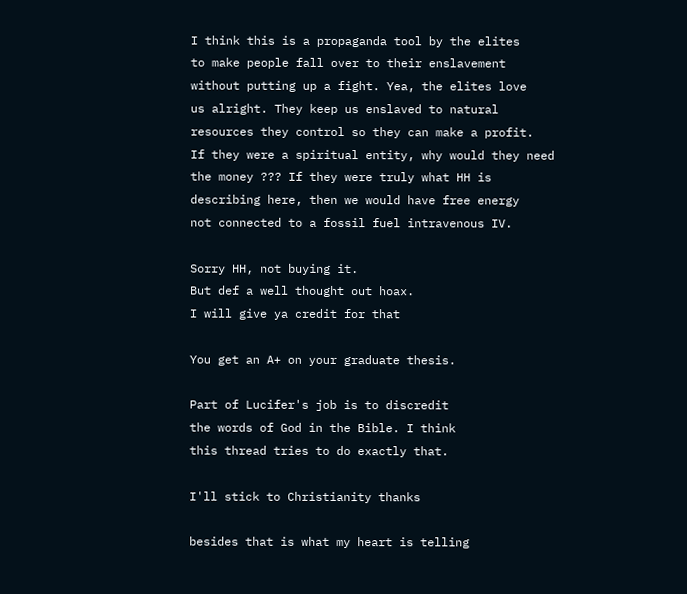I think this is a propaganda tool by the elites
to make people fall over to their enslavement
without putting up a fight. Yea, the elites love
us alright. They keep us enslaved to natural
resources they control so they can make a profit.
If they were a spiritual entity, why would they need
the money ??? If they were truly what HH is
describing here, then we would have free energy
not connected to a fossil fuel intravenous IV.

Sorry HH, not buying it.
But def a well thought out hoax.
I will give ya credit for that

You get an A+ on your graduate thesis.

Part of Lucifer's job is to discredit
the words of God in the Bible. I think
this thread tries to do exactly that.

I'll stick to Christianity thanks

besides that is what my heart is telling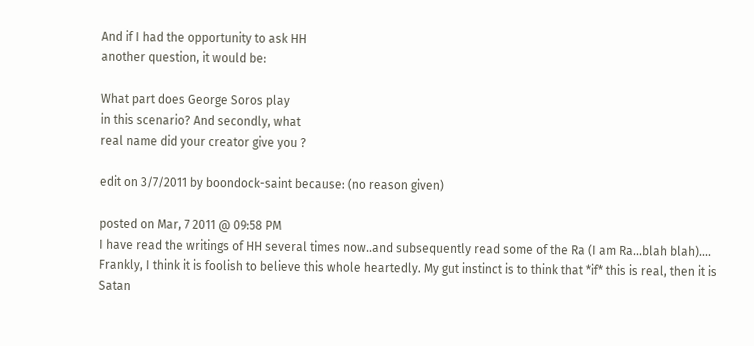And if I had the opportunity to ask HH
another question, it would be:

What part does George Soros play
in this scenario? And secondly, what
real name did your creator give you ?

edit on 3/7/2011 by boondock-saint because: (no reason given)

posted on Mar, 7 2011 @ 09:58 PM
I have read the writings of HH several times now..and subsequently read some of the Ra (I am Ra...blah blah)....
Frankly, I think it is foolish to believe this whole heartedly. My gut instinct is to think that *if* this is real, then it is Satan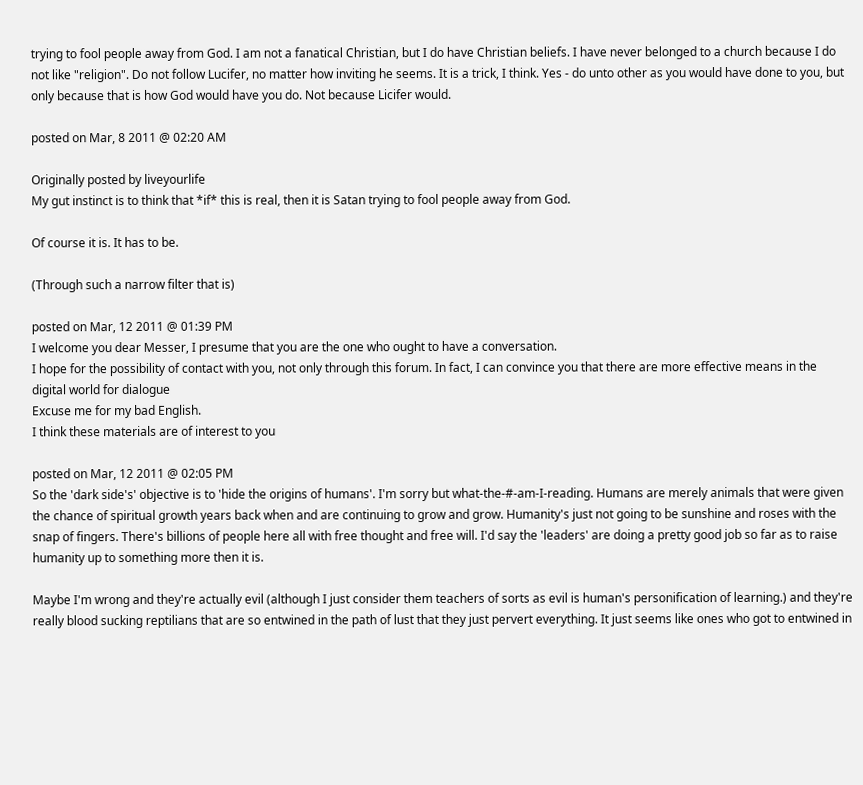trying to fool people away from God. I am not a fanatical Christian, but I do have Christian beliefs. I have never belonged to a church because I do not like "religion". Do not follow Lucifer, no matter how inviting he seems. It is a trick, I think. Yes - do unto other as you would have done to you, but only because that is how God would have you do. Not because Licifer would.

posted on Mar, 8 2011 @ 02:20 AM

Originally posted by liveyourlife
My gut instinct is to think that *if* this is real, then it is Satan trying to fool people away from God.

Of course it is. It has to be.

(Through such a narrow filter that is)

posted on Mar, 12 2011 @ 01:39 PM
I welcome you dear Messer, I presume that you are the one who ought to have a conversation.
I hope for the possibility of contact with you, not only through this forum. In fact, I can convince you that there are more effective means in the digital world for dialogue
Excuse me for my bad English.
I think these materials are of interest to you

posted on Mar, 12 2011 @ 02:05 PM
So the 'dark side's' objective is to 'hide the origins of humans'. I'm sorry but what-the-#-am-I-reading. Humans are merely animals that were given the chance of spiritual growth years back when and are continuing to grow and grow. Humanity's just not going to be sunshine and roses with the snap of fingers. There's billions of people here all with free thought and free will. I'd say the 'leaders' are doing a pretty good job so far as to raise humanity up to something more then it is.

Maybe I'm wrong and they're actually evil (although I just consider them teachers of sorts as evil is human's personification of learning.) and they're really blood sucking reptilians that are so entwined in the path of lust that they just pervert everything. It just seems like ones who got to entwined in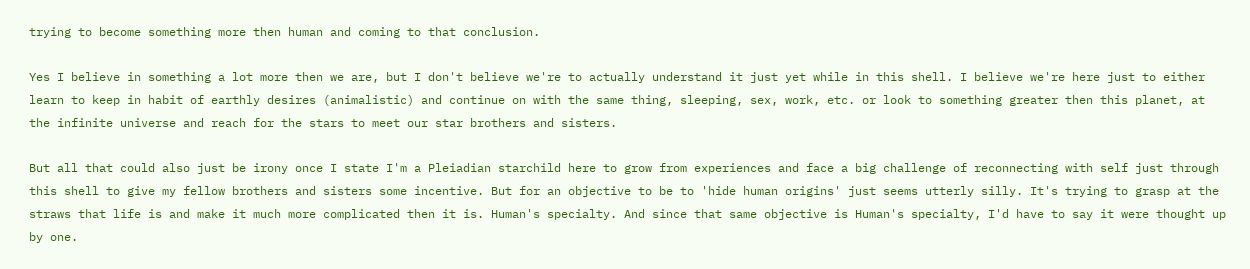trying to become something more then human and coming to that conclusion.

Yes I believe in something a lot more then we are, but I don't believe we're to actually understand it just yet while in this shell. I believe we're here just to either learn to keep in habit of earthly desires (animalistic) and continue on with the same thing, sleeping, sex, work, etc. or look to something greater then this planet, at the infinite universe and reach for the stars to meet our star brothers and sisters.

But all that could also just be irony once I state I'm a Pleiadian starchild here to grow from experiences and face a big challenge of reconnecting with self just through this shell to give my fellow brothers and sisters some incentive. But for an objective to be to 'hide human origins' just seems utterly silly. It's trying to grasp at the straws that life is and make it much more complicated then it is. Human's specialty. And since that same objective is Human's specialty, I'd have to say it were thought up by one.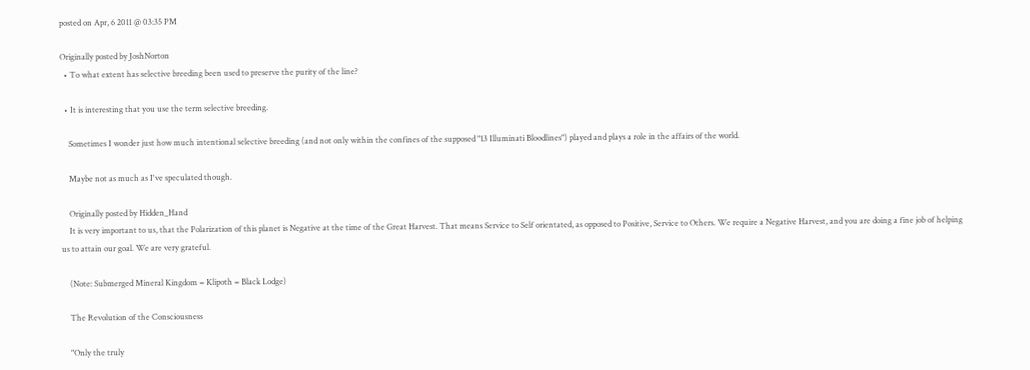posted on Apr, 6 2011 @ 03:35 PM

Originally posted by JoshNorton
  • To what extent has selective breeding been used to preserve the purity of the line?

  • It is interesting that you use the term selective breeding.

    Sometimes I wonder just how much intentional selective breeding (and not only within the confines of the supposed "13 Illuminati Bloodlines") played and plays a role in the affairs of the world.

    Maybe not as much as I've speculated though.

    Originally posted by Hidden_Hand
    It is very important to us, that the Polarization of this planet is Negative at the time of the Great Harvest. That means Service to Self orientated, as opposed to Positive, Service to Others. We require a Negative Harvest, and you are doing a fine job of helping us to attain our goal. We are very grateful.

    (Note: Submerged Mineral Kingdom = Klipoth = Black Lodge)

    The Revolution of the Consciousness

    "Only the truly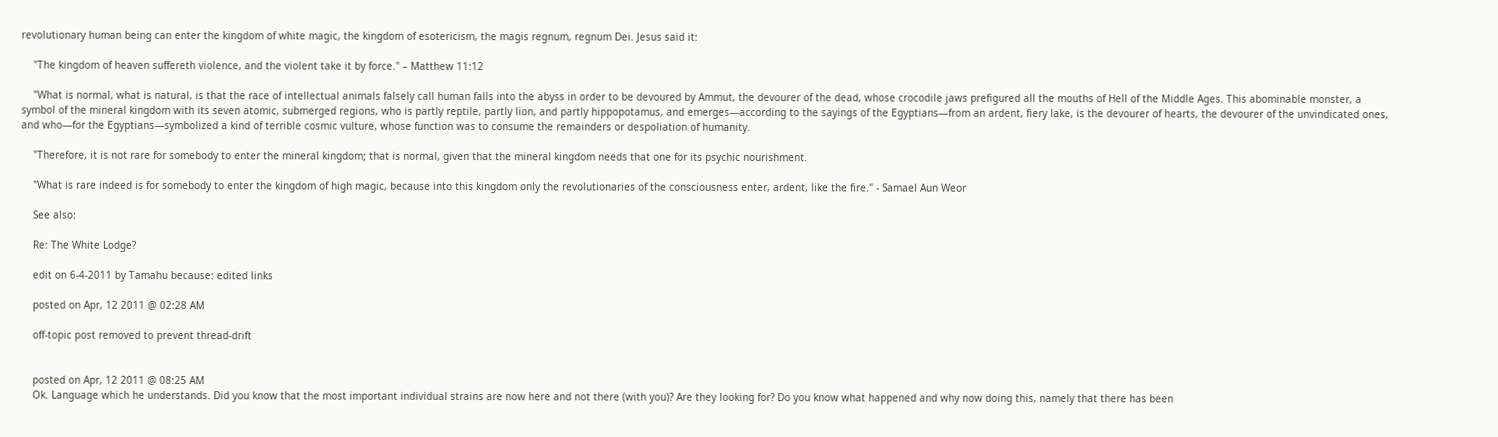revolutionary human being can enter the kingdom of white magic, the kingdom of esotericism, the magis regnum, regnum Dei. Jesus said it:

    "The kingdom of heaven suffereth violence, and the violent take it by force." – Matthew 11:12

    "What is normal, what is natural, is that the race of intellectual animals falsely call human falls into the abyss in order to be devoured by Ammut, the devourer of the dead, whose crocodile jaws prefigured all the mouths of Hell of the Middle Ages. This abominable monster, a symbol of the mineral kingdom with its seven atomic, submerged regions, who is partly reptile, partly lion, and partly hippopotamus, and emerges—according to the sayings of the Egyptians—from an ardent, fiery lake, is the devourer of hearts, the devourer of the unvindicated ones, and who—for the Egyptians—symbolized a kind of terrible cosmic vulture, whose function was to consume the remainders or despoliation of humanity.

    "Therefore, it is not rare for somebody to enter the mineral kingdom; that is normal, given that the mineral kingdom needs that one for its psychic nourishment.

    "What is rare indeed is for somebody to enter the kingdom of high magic, because into this kingdom only the revolutionaries of the consciousness enter, ardent, like the fire." - Samael Aun Weor

    See also:

    Re: The White Lodge?

    edit on 6-4-2011 by Tamahu because: edited links

    posted on Apr, 12 2011 @ 02:28 AM

    off-topic post removed to prevent thread-drift


    posted on Apr, 12 2011 @ 08:25 AM
    Ok. Language which he understands. Did you know that the most important individual strains are now here and not there (with you)? Are they looking for? Do you know what happened and why now doing this, namely that there has been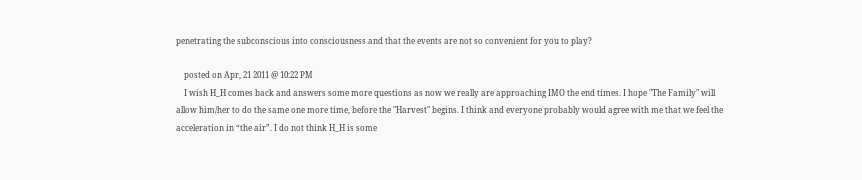penetrating the subconscious into consciousness and that the events are not so convenient for you to play?

    posted on Apr, 21 2011 @ 10:22 PM
    I wish H_H comes back and answers some more questions as now we really are approaching IMO the end times. I hope "The Family" will allow him/her to do the same one more time, before the "Harvest" begins. I think and everyone probably would agree with me that we feel the acceleration in “the air”. I do not think H_H is some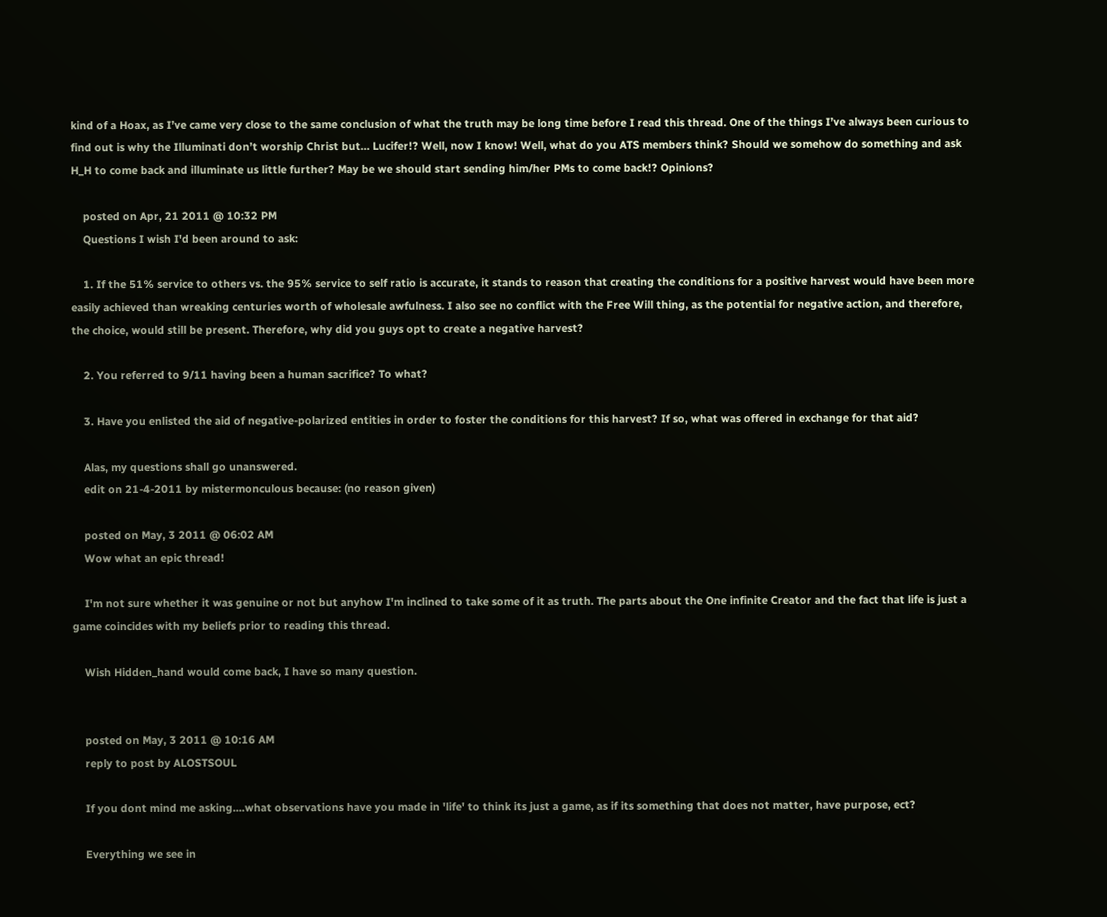kind of a Hoax, as I’ve came very close to the same conclusion of what the truth may be long time before I read this thread. One of the things I’ve always been curious to find out is why the Illuminati don’t worship Christ but… Lucifer!? Well, now I know! Well, what do you ATS members think? Should we somehow do something and ask H_H to come back and illuminate us little further? May be we should start sending him/her PMs to come back!? Opinions?

    posted on Apr, 21 2011 @ 10:32 PM
    Questions I wish I'd been around to ask:

    1. If the 51% service to others vs. the 95% service to self ratio is accurate, it stands to reason that creating the conditions for a positive harvest would have been more easily achieved than wreaking centuries worth of wholesale awfulness. I also see no conflict with the Free Will thing, as the potential for negative action, and therefore, the choice, would still be present. Therefore, why did you guys opt to create a negative harvest?

    2. You referred to 9/11 having been a human sacrifice? To what?

    3. Have you enlisted the aid of negative-polarized entities in order to foster the conditions for this harvest? If so, what was offered in exchange for that aid?

    Alas, my questions shall go unanswered.
    edit on 21-4-2011 by mistermonculous because: (no reason given)

    posted on May, 3 2011 @ 06:02 AM
    Wow what an epic thread!

    I'm not sure whether it was genuine or not but anyhow I'm inclined to take some of it as truth. The parts about the One infinite Creator and the fact that life is just a game coincides with my beliefs prior to reading this thread.

    Wish Hidden_hand would come back, I have so many question.


    posted on May, 3 2011 @ 10:16 AM
    reply to post by ALOSTSOUL

    If you dont mind me asking....what observations have you made in 'life' to think its just a game, as if its something that does not matter, have purpose, ect?

    Everything we see in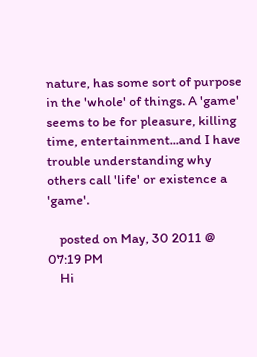nature, has some sort of purpose in the 'whole' of things. A 'game' seems to be for pleasure, killing time, entertainment...and I have trouble understanding why others call 'life' or existence a 'game'.

    posted on May, 30 2011 @ 07:19 PM
    Hi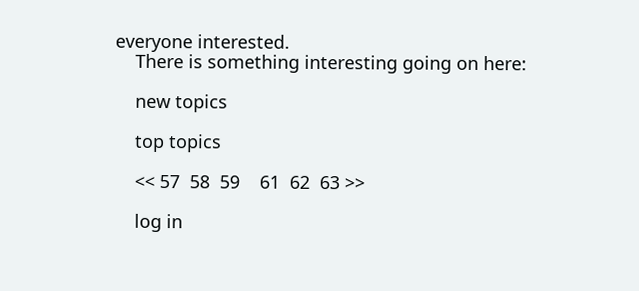everyone interested.
    There is something interesting going on here:

    new topics

    top topics

    << 57  58  59    61  62  63 >>

    log in